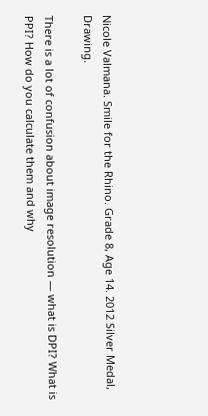Nicole Valmana. Smile for the Rhino. Grade 8, Age 14. 2012 Silver Medal, Drawing.

There is a lot of confusion about image resolution — what is DPI? What is PPI? How do you calculate them and why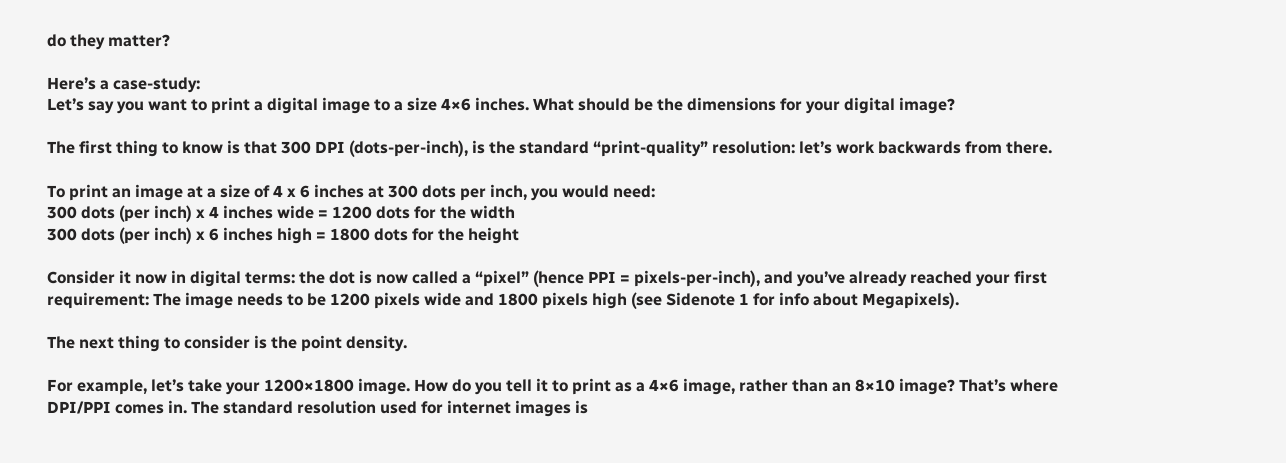do they matter?

Here’s a case-study:
Let’s say you want to print a digital image to a size 4×6 inches. What should be the dimensions for your digital image?

The first thing to know is that 300 DPI (dots-per-inch), is the standard “print-quality” resolution: let’s work backwards from there.

To print an image at a size of 4 x 6 inches at 300 dots per inch, you would need:
300 dots (per inch) x 4 inches wide = 1200 dots for the width
300 dots (per inch) x 6 inches high = 1800 dots for the height

Consider it now in digital terms: the dot is now called a “pixel” (hence PPI = pixels-per-inch), and you’ve already reached your first requirement: The image needs to be 1200 pixels wide and 1800 pixels high (see Sidenote 1 for info about Megapixels).

The next thing to consider is the point density.

For example, let’s take your 1200×1800 image. How do you tell it to print as a 4×6 image, rather than an 8×10 image? That’s where DPI/PPI comes in. The standard resolution used for internet images is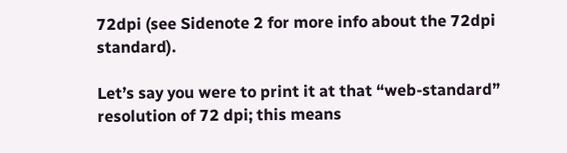72dpi (see Sidenote 2 for more info about the 72dpi standard).

Let’s say you were to print it at that “web-standard” resolution of 72 dpi; this means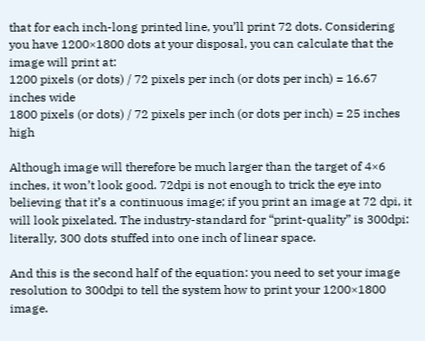that for each inch-long printed line, you’ll print 72 dots. Considering you have 1200×1800 dots at your disposal, you can calculate that the image will print at:
1200 pixels (or dots) / 72 pixels per inch (or dots per inch) = 16.67 inches wide
1800 pixels (or dots) / 72 pixels per inch (or dots per inch) = 25 inches high

Although image will therefore be much larger than the target of 4×6 inches, it won’t look good. 72dpi is not enough to trick the eye into believing that it’s a continuous image; if you print an image at 72 dpi, it will look pixelated. The industry-standard for “print-quality” is 300dpi: literally, 300 dots stuffed into one inch of linear space.

And this is the second half of the equation: you need to set your image resolution to 300dpi to tell the system how to print your 1200×1800 image.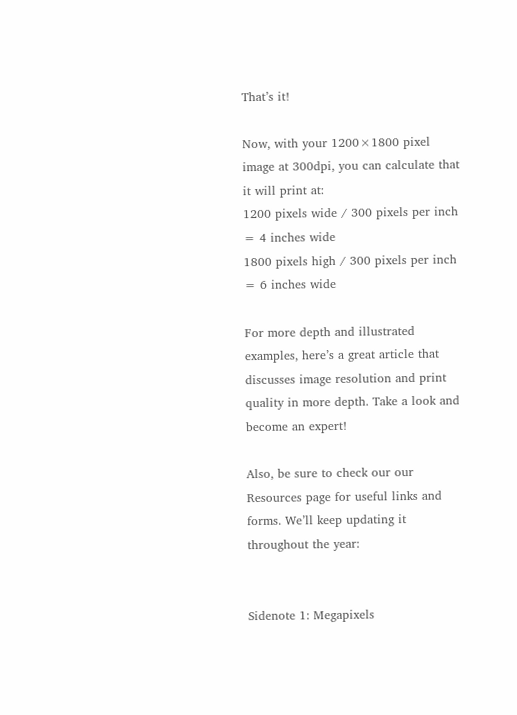That’s it!

Now, with your 1200×1800 pixel image at 300dpi, you can calculate that it will print at:
1200 pixels wide / 300 pixels per inch = 4 inches wide
1800 pixels high / 300 pixels per inch = 6 inches wide

For more depth and illustrated examples, here’s a great article that discusses image resolution and print quality in more depth. Take a look and become an expert!

Also, be sure to check our our Resources page for useful links and forms. We’ll keep updating it throughout the year:


Sidenote 1: Megapixels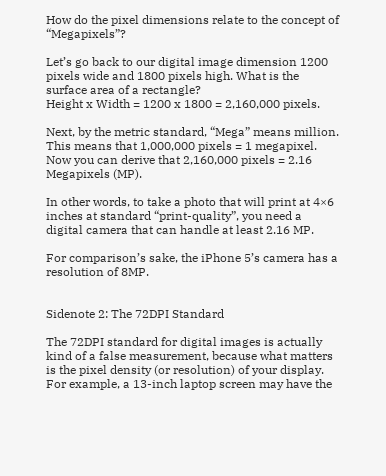How do the pixel dimensions relate to the concept of “Megapixels”?

Let’s go back to our digital image dimension 1200 pixels wide and 1800 pixels high. What is the surface area of a rectangle?
Height x Width = 1200 x 1800 = 2,160,000 pixels.

Next, by the metric standard, “Mega” means million. This means that 1,000,000 pixels = 1 megapixel. Now you can derive that 2,160,000 pixels = 2.16 Megapixels (MP).

In other words, to take a photo that will print at 4×6 inches at standard “print-quality”, you need a digital camera that can handle at least 2.16 MP.

For comparison’s sake, the iPhone 5’s camera has a resolution of 8MP.


Sidenote 2: The 72DPI Standard

The 72DPI standard for digital images is actually kind of a false measurement, because what matters is the pixel density (or resolution) of your display. For example, a 13-inch laptop screen may have the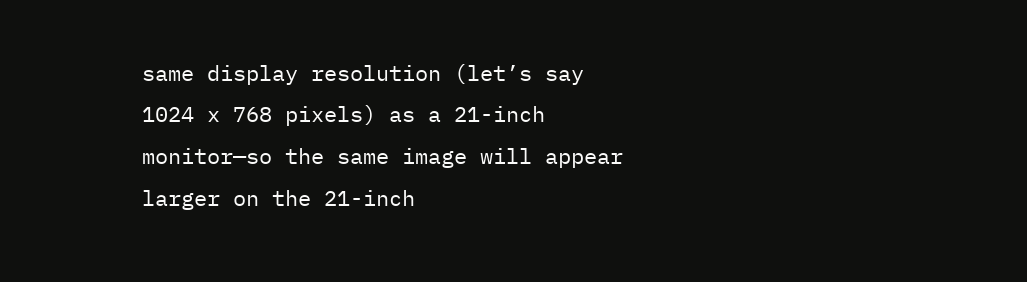same display resolution (let’s say 1024 x 768 pixels) as a 21-inch monitor—so the same image will appear larger on the 21-inch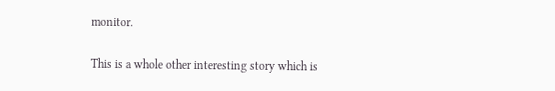monitor.

This is a whole other interesting story which is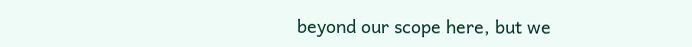beyond our scope here, but we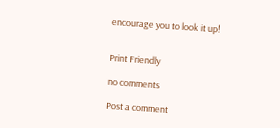encourage you to look it up!


Print Friendly

no comments

Post a comment